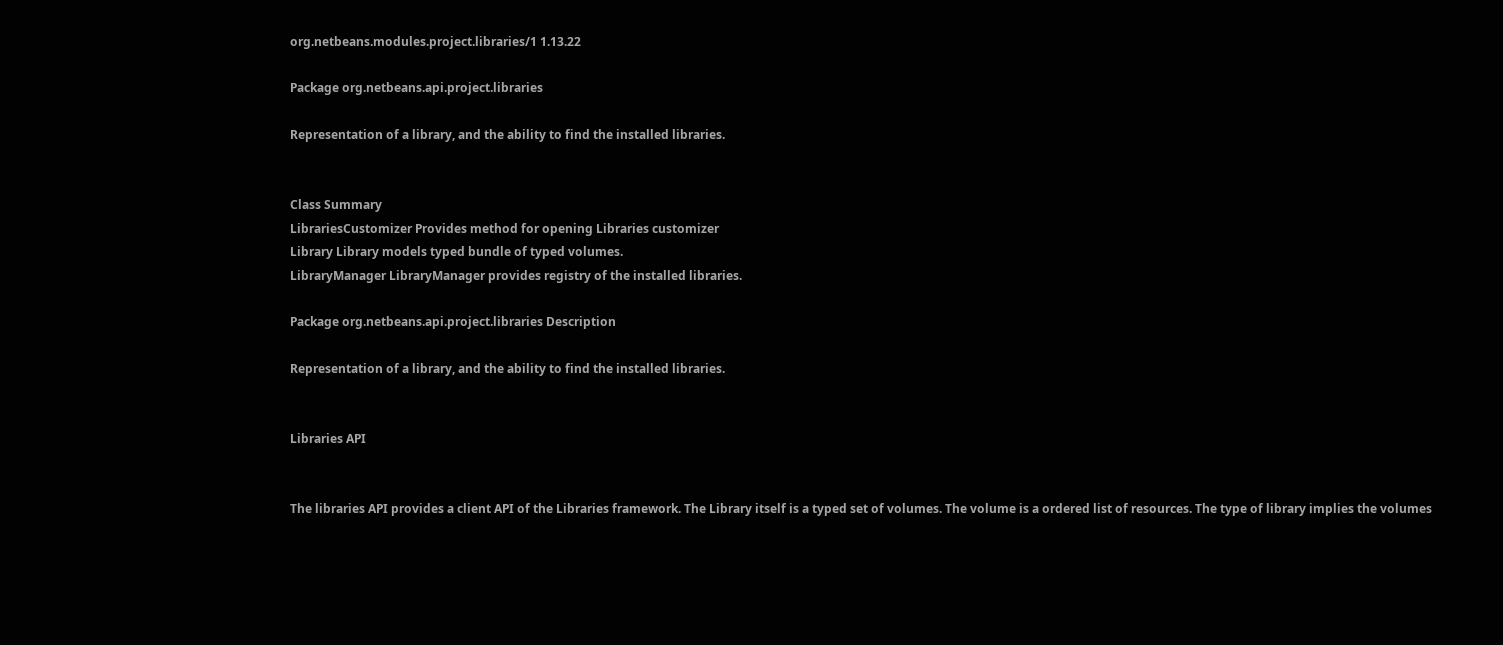org.netbeans.modules.project.libraries/1 1.13.22

Package org.netbeans.api.project.libraries

Representation of a library, and the ability to find the installed libraries.


Class Summary
LibrariesCustomizer Provides method for opening Libraries customizer
Library Library models typed bundle of typed volumes.
LibraryManager LibraryManager provides registry of the installed libraries.

Package org.netbeans.api.project.libraries Description

Representation of a library, and the ability to find the installed libraries.


Libraries API


The libraries API provides a client API of the Libraries framework. The Library itself is a typed set of volumes. The volume is a ordered list of resources. The type of library implies the volumes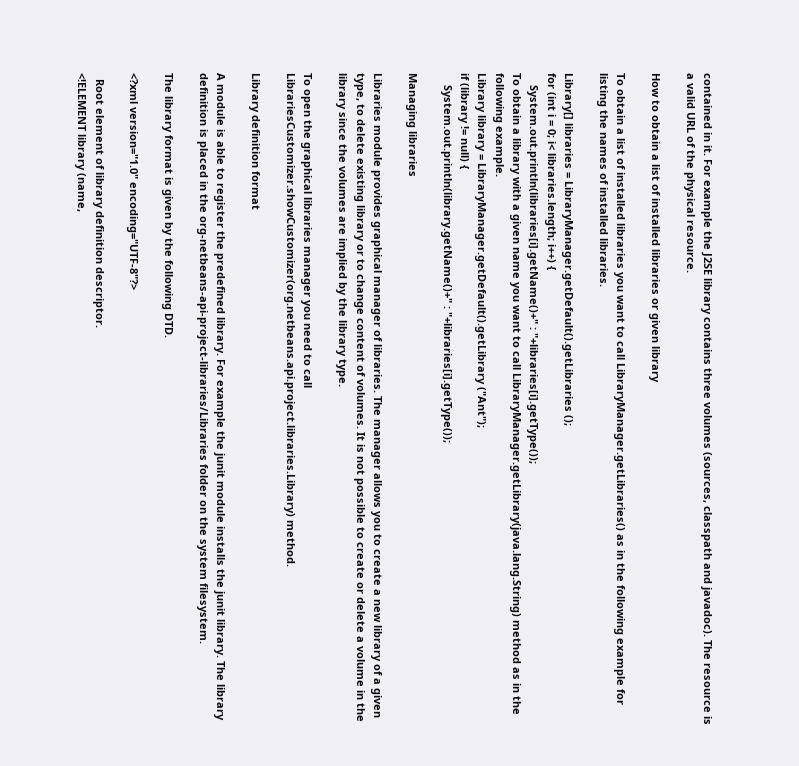contained in it. For example the J2SE library contains three volumes (sources, classpath and javadoc). The resource is a valid URL of the physical resource.

How to obtain a list of installed libraries or given library

To obtain a list of installed libraries you want to call LibraryManager.getLibraries() as in the following example for listing the names of installed libraries.

Library[] libraries = LibraryManager.getDefault().getLibraries ();
for (int i = 0; i< libraries.length; i++) {
    System.out.println(libraries[i].getName()+" : "+libraries[i].getType());
To obtain a library with a given name you want to call LibraryManager.getLibrary(java.lang.String) method as in the following example.
Library library = LibraryManager.getDefault().getLibrary ("Ant");
if (library != null) {
    System.out.println(library.getName()+" : "+libraries[i].getType());

Managing libraries

Libraries module provides graphical manager of libraries. The manager allows you to create a new library of a given type, to delete existing library or to change content of volumes. It is not possible to create or delete a volume in the library since the volumes are implied by the library type.

To open the graphical libraries manager you need to call LibrariesCustomizer.showCustomizer(org.netbeans.api.project.libraries.Library) method.

Library definition format

A module is able to register the predefined library. For example the junit module installs the junit library. The library definition is placed in the org-netbeans-api-project-libraries/Libraries folder on the system filesystem.

The library format is given by the following DTD.

<?xml version="1.0" encoding="UTF-8"?>

  Root element of library definition descriptor.
<!ELEMENT library (name,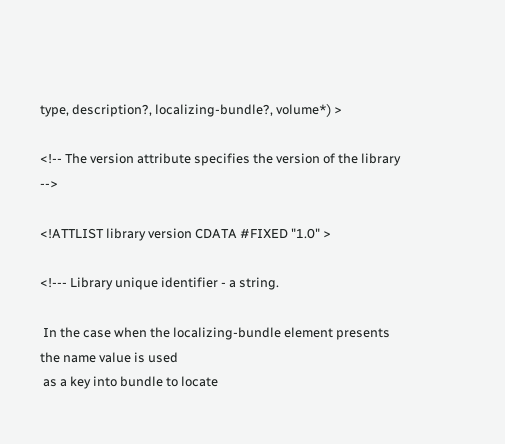type, description?, localizing-bundle?, volume*) >

<!-- The version attribute specifies the version of the library -->

<!ATTLIST library version CDATA #FIXED "1.0" >

<!--- Library unique identifier - a string.

 In the case when the localizing-bundle element presents the name value is used
 as a key into bundle to locate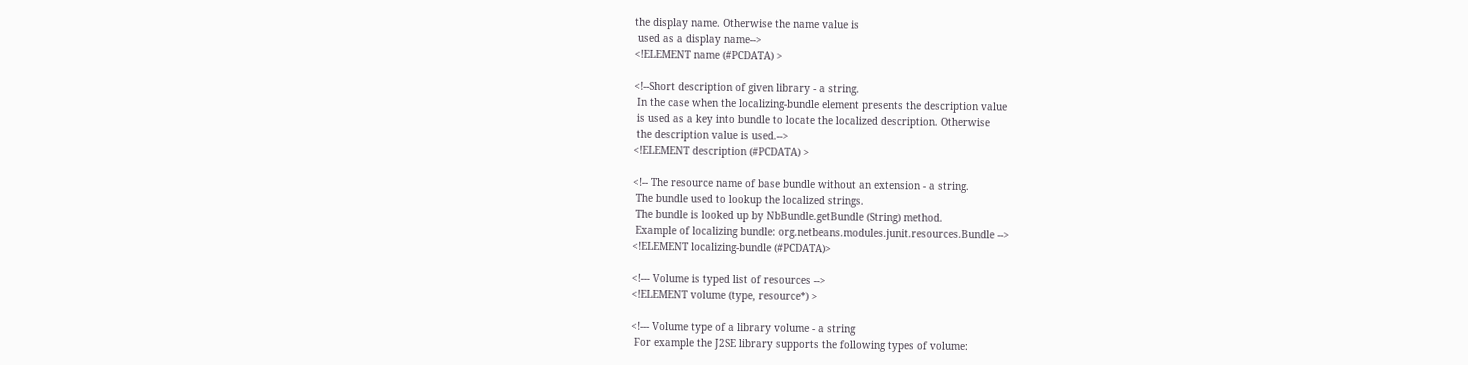the display name. Otherwise the name value is
 used as a display name-->
<!ELEMENT name (#PCDATA) >

<!--Short description of given library - a string.
 In the case when the localizing-bundle element presents the description value
 is used as a key into bundle to locate the localized description. Otherwise
 the description value is used.-->
<!ELEMENT description (#PCDATA) >

<!-- The resource name of base bundle without an extension - a string.
 The bundle used to lookup the localized strings.
 The bundle is looked up by NbBundle.getBundle (String) method.
 Example of localizing bundle: org.netbeans.modules.junit.resources.Bundle -->
<!ELEMENT localizing-bundle (#PCDATA)>

<!--- Volume is typed list of resources -->
<!ELEMENT volume (type, resource*) >

<!--- Volume type of a library volume - a string
 For example the J2SE library supports the following types of volume: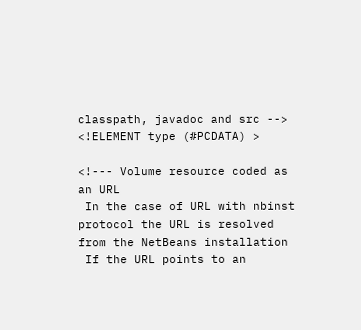classpath, javadoc and src -->
<!ELEMENT type (#PCDATA) >

<!--- Volume resource coded as an URL
 In the case of URL with nbinst protocol the URL is resolved from the NetBeans installation
 If the URL points to an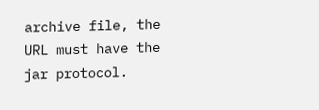archive file, the URL must have the jar protocol.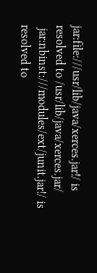jar:file:///usr/lib/java/xerces.jar!/ is resolved to /usr/lib/java/xerces.jar/
 jar:nbinst:///modules/ext/junit.jar!/ is resolved to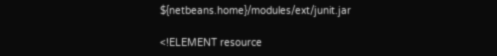${netbeans.home}/modules/ext/junit.jar

<!ELEMENT resource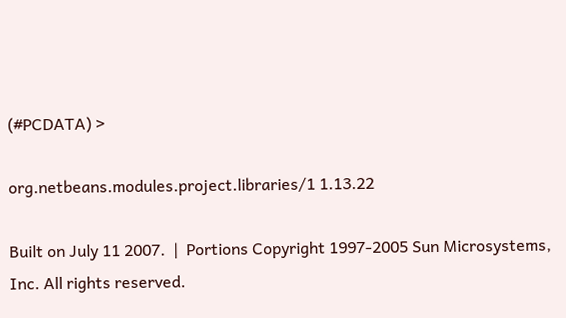(#PCDATA) >

org.netbeans.modules.project.libraries/1 1.13.22

Built on July 11 2007.  |  Portions Copyright 1997-2005 Sun Microsystems, Inc. All rights reserved.